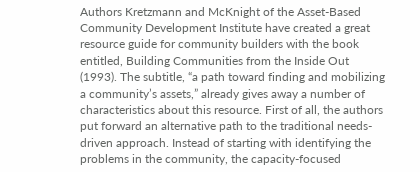Authors Kretzmann and McKnight of the Asset-Based Community Development Institute have created a great resource guide for community builders with the book entitled, Building Communities from the Inside Out (1993). The subtitle, “a path toward finding and mobilizing a community’s assets,” already gives away a number of characteristics about this resource. First of all, the authors put forward an alternative path to the traditional needs-driven approach. Instead of starting with identifying the problems in the community, the capacity-focused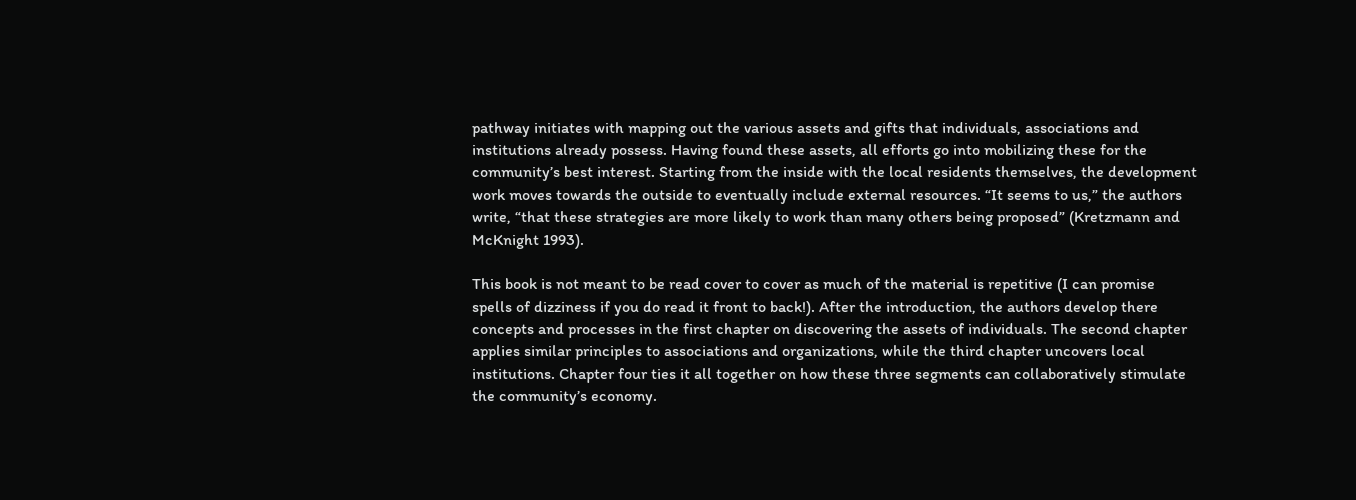pathway initiates with mapping out the various assets and gifts that individuals, associations and institutions already possess. Having found these assets, all efforts go into mobilizing these for the community’s best interest. Starting from the inside with the local residents themselves, the development work moves towards the outside to eventually include external resources. “It seems to us,” the authors write, “that these strategies are more likely to work than many others being proposed” (Kretzmann and McKnight 1993).

This book is not meant to be read cover to cover as much of the material is repetitive (I can promise spells of dizziness if you do read it front to back!). After the introduction, the authors develop there concepts and processes in the first chapter on discovering the assets of individuals. The second chapter applies similar principles to associations and organizations, while the third chapter uncovers local institutions. Chapter four ties it all together on how these three segments can collaboratively stimulate the community’s economy.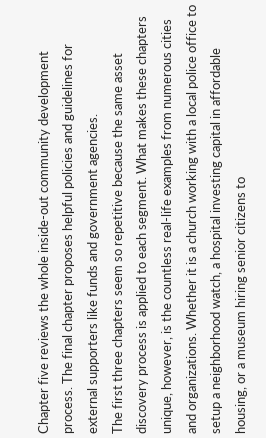Chapter five reviews the whole inside-out community development process. The final chapter proposes helpful policies and guidelines for external supporters like funds and government agencies.
The first three chapters seem so repetitive because the same asset discovery process is applied to each segment. What makes these chapters unique, however, is the countless real-life examples from numerous cities and organizations. Whether it is a church working with a local police office to setup a neighborhood watch, a hospital investing capital in affordable housing, or a museum hiring senior citizens to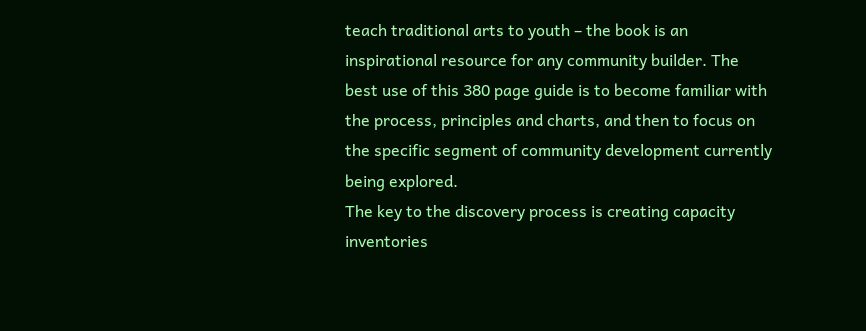teach traditional arts to youth – the book is an inspirational resource for any community builder. The best use of this 380 page guide is to become familiar with the process, principles and charts, and then to focus on the specific segment of community development currently being explored.
The key to the discovery process is creating capacity inventories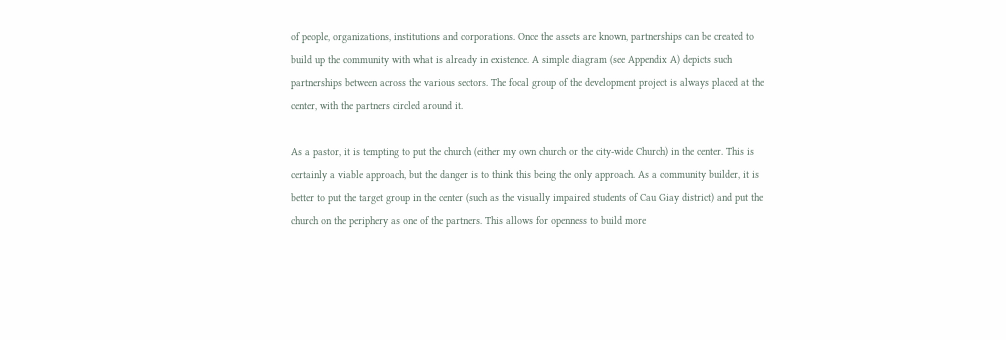of people, organizations, institutions and corporations. Once the assets are known, partnerships can be created to build up the community with what is already in existence. A simple diagram (see Appendix A) depicts such partnerships between across the various sectors. The focal group of the development project is always placed at the center, with the partners circled around it.

As a pastor, it is tempting to put the church (either my own church or the city-wide Church) in the center. This is certainly a viable approach, but the danger is to think this being the only approach. As a community builder, it is better to put the target group in the center (such as the visually impaired students of Cau Giay district) and put the church on the periphery as one of the partners. This allows for openness to build more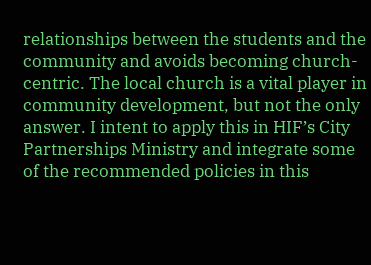relationships between the students and the community and avoids becoming church-centric. The local church is a vital player in community development, but not the only answer. I intent to apply this in HIF’s City Partnerships Ministry and integrate some of the recommended policies in this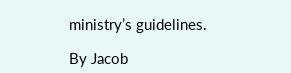ministry’s guidelines.

By Jacob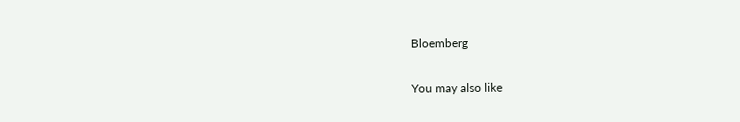Bloemberg

You may also like